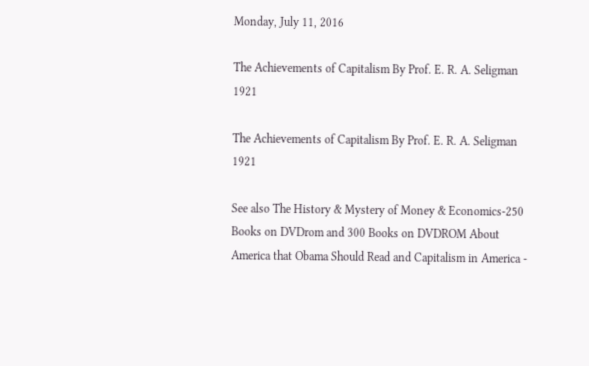Monday, July 11, 2016

The Achievements of Capitalism By Prof. E. R. A. Seligman 1921

The Achievements of Capitalism By Prof. E. R. A. Seligman 1921

See also The History & Mystery of Money & Economics-250 Books on DVDrom and 300 Books on DVDROM About America that Obama Should Read and Capitalism in America -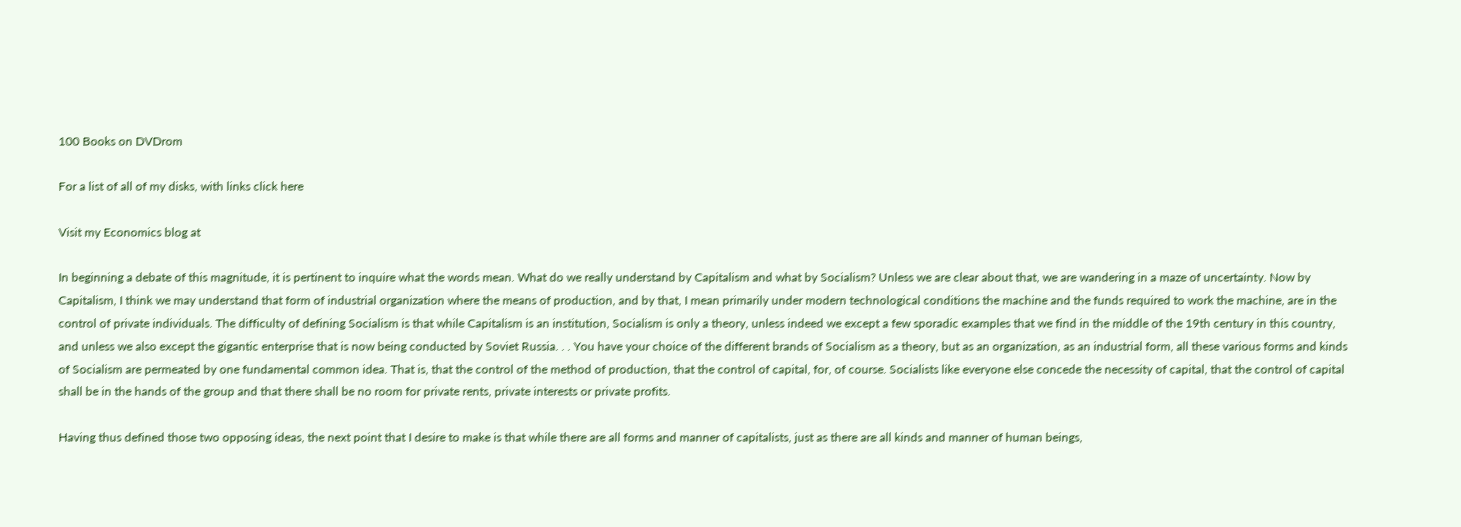100 Books on DVDrom

For a list of all of my disks, with links click here

Visit my Economics blog at

In beginning a debate of this magnitude, it is pertinent to inquire what the words mean. What do we really understand by Capitalism and what by Socialism? Unless we are clear about that, we are wandering in a maze of uncertainty. Now by Capitalism, I think we may understand that form of industrial organization where the means of production, and by that, I mean primarily under modern technological conditions the machine and the funds required to work the machine, are in the control of private individuals. The difficulty of defining Socialism is that while Capitalism is an institution, Socialism is only a theory, unless indeed we except a few sporadic examples that we find in the middle of the 19th century in this country, and unless we also except the gigantic enterprise that is now being conducted by Soviet Russia. . . You have your choice of the different brands of Socialism as a theory, but as an organization, as an industrial form, all these various forms and kinds of Socialism are permeated by one fundamental common idea. That is, that the control of the method of production, that the control of capital, for, of course. Socialists like everyone else concede the necessity of capital, that the control of capital shall be in the hands of the group and that there shall be no room for private rents, private interests or private profits.

Having thus defined those two opposing ideas, the next point that I desire to make is that while there are all forms and manner of capitalists, just as there are all kinds and manner of human beings,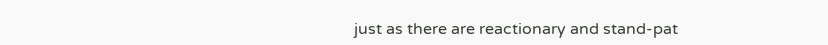just as there are reactionary and stand-pat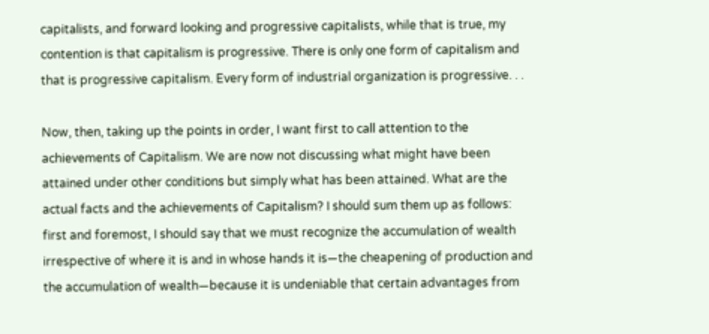capitalists, and forward looking and progressive capitalists, while that is true, my contention is that capitalism is progressive. There is only one form of capitalism and that is progressive capitalism. Every form of industrial organization is progressive. . .

Now, then, taking up the points in order, I want first to call attention to the achievements of Capitalism. We are now not discussing what might have been attained under other conditions but simply what has been attained. What are the actual facts and the achievements of Capitalism? I should sum them up as follows: first and foremost, I should say that we must recognize the accumulation of wealth irrespective of where it is and in whose hands it is—the cheapening of production and the accumulation of wealth—because it is undeniable that certain advantages from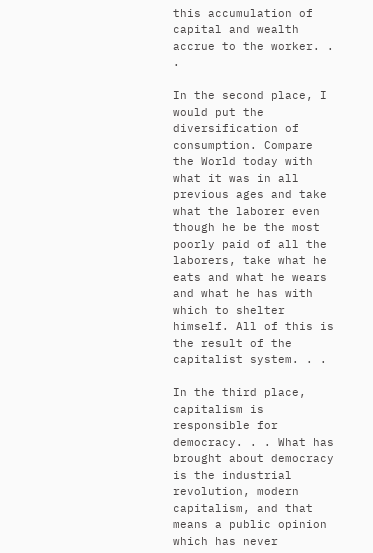this accumulation of capital and wealth accrue to the worker. . .

In the second place, I would put the diversification of consumption. Compare the World today with what it was in all previous ages and take what the laborer even though he be the most poorly paid of all the laborers, take what he eats and what he wears and what he has with which to shelter himself. All of this is the result of the capitalist system. . .

In the third place, capitalism is responsible for democracy. . . What has brought about democracy is the industrial revolution, modern capitalism, and that means a public opinion which has never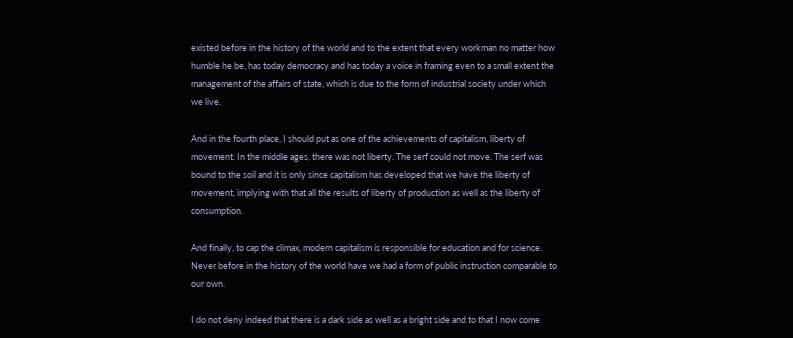existed before in the history of the world and to the extent that every workman no matter how humble he be, has today democracy and has today a voice in framing even to a small extent the management of the affairs of state, which is due to the form of industrial society under which we live.

And in the fourth place, I should put as one of the achievements of capitalism, liberty of movement. In the middle ages, there was not liberty. The serf could not move. The serf was bound to the soil and it is only since capitalism has developed that we have the liberty of movement, implying with that all the results of liberty of production as well as the liberty of consumption.

And finally, to cap the climax, modern capitalism is responsible for education and for science. Never before in the history of the world have we had a form of public instruction comparable to our own.

I do not deny indeed that there is a dark side as well as a bright side and to that I now come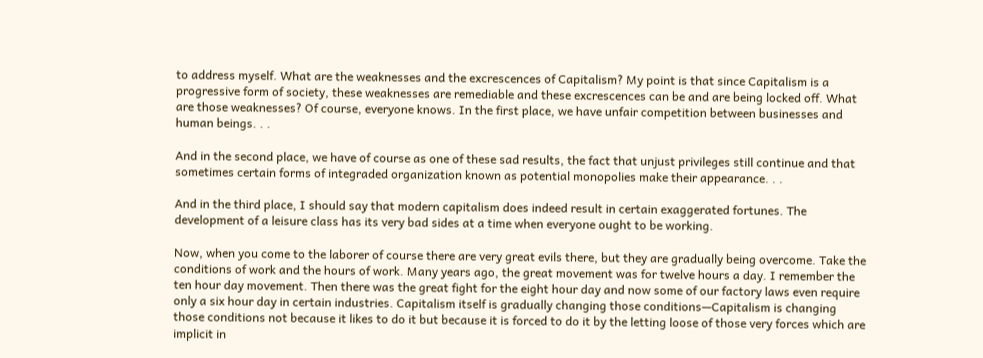to address myself. What are the weaknesses and the excrescences of Capitalism? My point is that since Capitalism is a progressive form of society, these weaknesses are remediable and these excrescences can be and are being locked off. What are those weaknesses? Of course, everyone knows. In the first place, we have unfair competition between businesses and human beings. . .

And in the second place, we have of course as one of these sad results, the fact that unjust privileges still continue and that sometimes certain forms of integraded organization known as potential monopolies make their appearance. . .

And in the third place, I should say that modern capitalism does indeed result in certain exaggerated fortunes. The development of a leisure class has its very bad sides at a time when everyone ought to be working.

Now, when you come to the laborer of course there are very great evils there, but they are gradually being overcome. Take the conditions of work and the hours of work. Many years ago, the great movement was for twelve hours a day. I remember the ten hour day movement. Then there was the great fight for the eight hour day and now some of our factory laws even require only a six hour day in certain industries. Capitalism itself is gradually changing those conditions—Capitalism is changing those conditions not because it likes to do it but because it is forced to do it by the letting loose of those very forces which are implicit in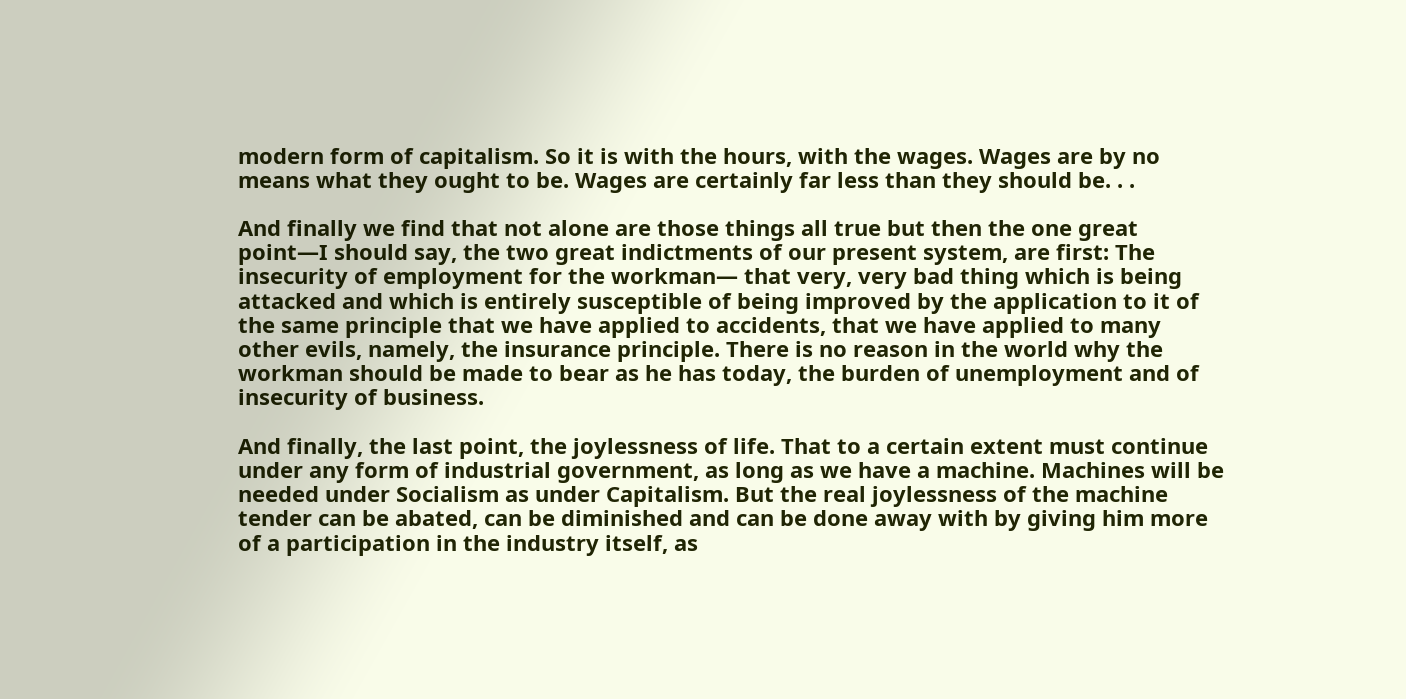modern form of capitalism. So it is with the hours, with the wages. Wages are by no means what they ought to be. Wages are certainly far less than they should be. . .

And finally we find that not alone are those things all true but then the one great point—I should say, the two great indictments of our present system, are first: The insecurity of employment for the workman— that very, very bad thing which is being attacked and which is entirely susceptible of being improved by the application to it of the same principle that we have applied to accidents, that we have applied to many other evils, namely, the insurance principle. There is no reason in the world why the workman should be made to bear as he has today, the burden of unemployment and of insecurity of business.

And finally, the last point, the joylessness of life. That to a certain extent must continue under any form of industrial government, as long as we have a machine. Machines will be needed under Socialism as under Capitalism. But the real joylessness of the machine tender can be abated, can be diminished and can be done away with by giving him more of a participation in the industry itself, as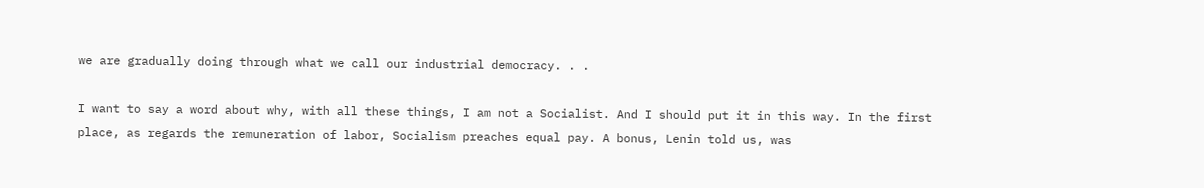we are gradually doing through what we call our industrial democracy. . .

I want to say a word about why, with all these things, I am not a Socialist. And I should put it in this way. In the first place, as regards the remuneration of labor, Socialism preaches equal pay. A bonus, Lenin told us, was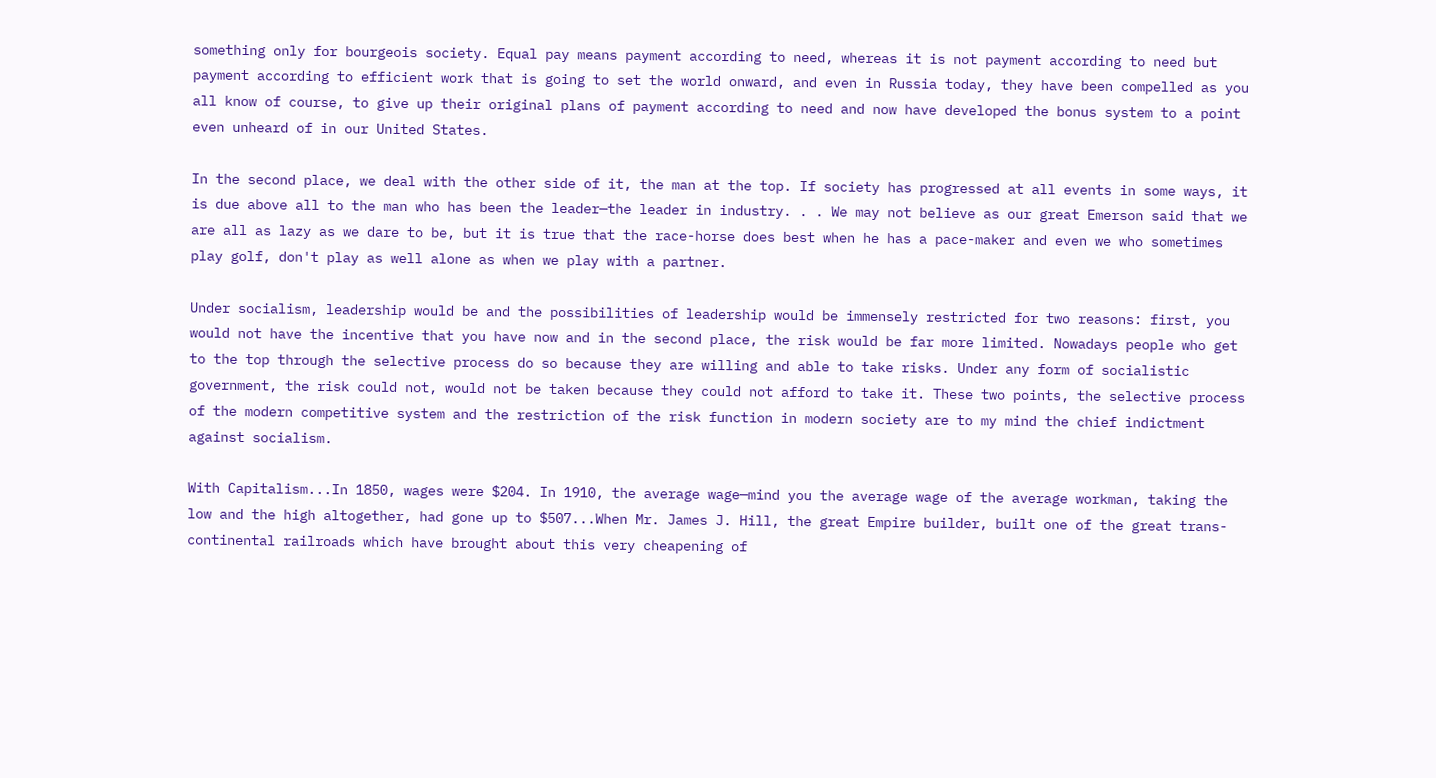something only for bourgeois society. Equal pay means payment according to need, whereas it is not payment according to need but payment according to efficient work that is going to set the world onward, and even in Russia today, they have been compelled as you all know of course, to give up their original plans of payment according to need and now have developed the bonus system to a point even unheard of in our United States.

In the second place, we deal with the other side of it, the man at the top. If society has progressed at all events in some ways, it is due above all to the man who has been the leader—the leader in industry. . . We may not believe as our great Emerson said that we are all as lazy as we dare to be, but it is true that the race-horse does best when he has a pace-maker and even we who sometimes play golf, don't play as well alone as when we play with a partner.

Under socialism, leadership would be and the possibilities of leadership would be immensely restricted for two reasons: first, you would not have the incentive that you have now and in the second place, the risk would be far more limited. Nowadays people who get to the top through the selective process do so because they are willing and able to take risks. Under any form of socialistic government, the risk could not, would not be taken because they could not afford to take it. These two points, the selective process of the modern competitive system and the restriction of the risk function in modern society are to my mind the chief indictment against socialism.

With Capitalism...In 1850, wages were $204. In 1910, the average wage—mind you the average wage of the average workman, taking the low and the high altogether, had gone up to $507...When Mr. James J. Hill, the great Empire builder, built one of the great trans-continental railroads which have brought about this very cheapening of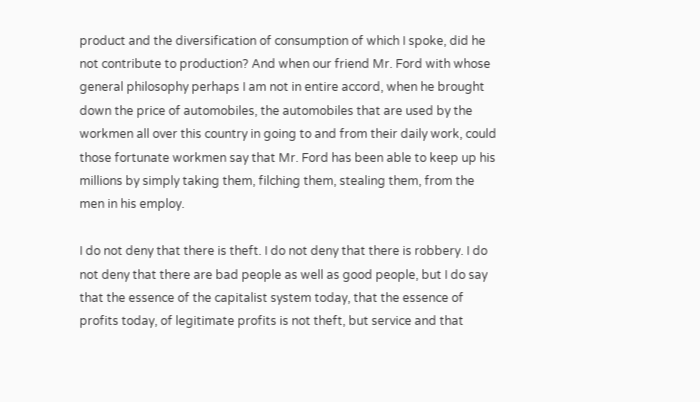product and the diversification of consumption of which I spoke, did he not contribute to production? And when our friend Mr. Ford with whose general philosophy perhaps I am not in entire accord, when he brought down the price of automobiles, the automobiles that are used by the workmen all over this country in going to and from their daily work, could those fortunate workmen say that Mr. Ford has been able to keep up his millions by simply taking them, filching them, stealing them, from the men in his employ.

I do not deny that there is theft. I do not deny that there is robbery. I do not deny that there are bad people as well as good people, but I do say that the essence of the capitalist system today, that the essence of profits today, of legitimate profits is not theft, but service and that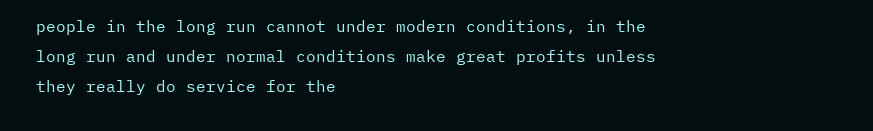people in the long run cannot under modern conditions, in the long run and under normal conditions make great profits unless they really do service for the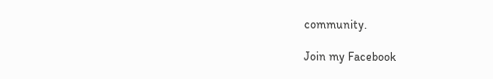community.

Join my Facebook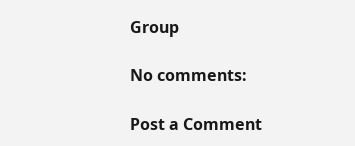Group

No comments:

Post a Comment